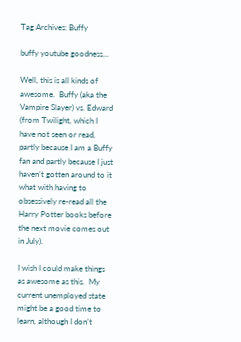Tag Archives: Buffy

buffy youtube goodness…

Well, this is all kinds of awesome.  Buffy (aka the Vampire Slayer) vs. Edward (from Twilight, which I have not seen or read, partly because I am a Buffy fan and partly because I just haven’t gotten around to it what with having to obsessively re-read all the Harry Potter books before the next movie comes out in July).

I wish I could make things as awesome as this.  My current unemployed state might be a good time to learn, although I don’t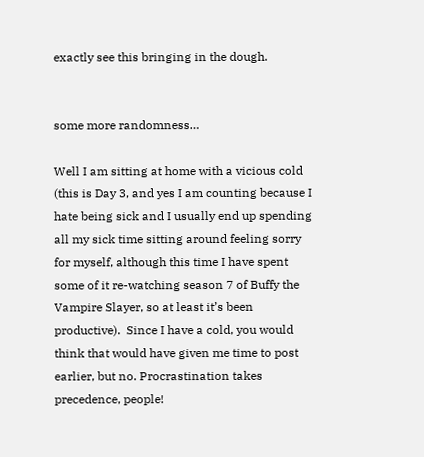exactly see this bringing in the dough.


some more randomness…

Well I am sitting at home with a vicious cold (this is Day 3, and yes I am counting because I hate being sick and I usually end up spending all my sick time sitting around feeling sorry for myself, although this time I have spent some of it re-watching season 7 of Buffy the Vampire Slayer, so at least it’s been productive).  Since I have a cold, you would think that would have given me time to post earlier, but no. Procrastination takes precedence, people!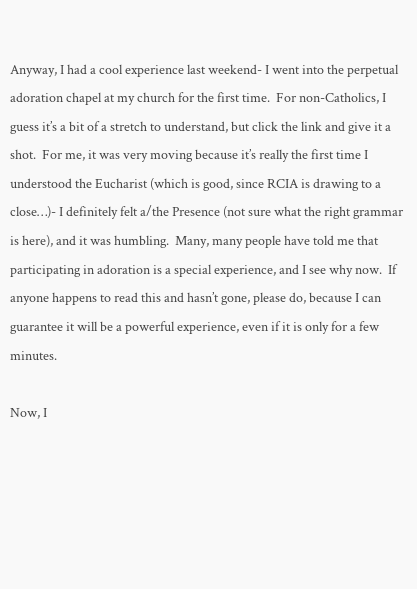Anyway, I had a cool experience last weekend- I went into the perpetual adoration chapel at my church for the first time.  For non-Catholics, I guess it’s a bit of a stretch to understand, but click the link and give it a shot.  For me, it was very moving because it’s really the first time I understood the Eucharist (which is good, since RCIA is drawing to a close…)- I definitely felt a/the Presence (not sure what the right grammar is here), and it was humbling.  Many, many people have told me that participating in adoration is a special experience, and I see why now.  If anyone happens to read this and hasn’t gone, please do, because I can guarantee it will be a powerful experience, even if it is only for a few minutes.

Now, I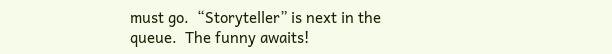must go.  “Storyteller” is next in the queue.  The funny awaits!